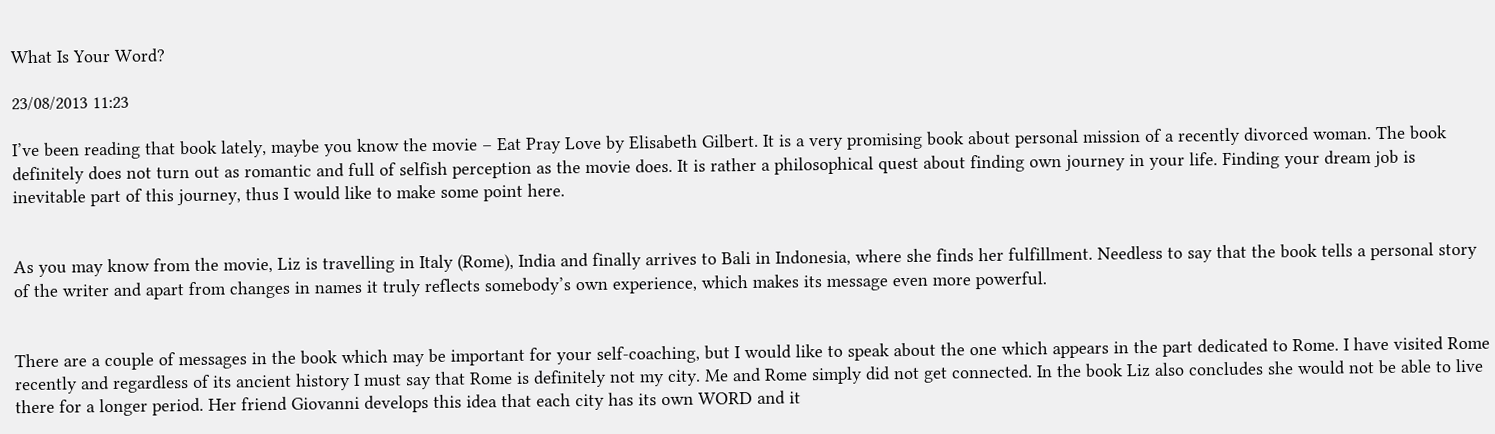What Is Your Word?

23/08/2013 11:23

I’ve been reading that book lately, maybe you know the movie – Eat Pray Love by Elisabeth Gilbert. It is a very promising book about personal mission of a recently divorced woman. The book definitely does not turn out as romantic and full of selfish perception as the movie does. It is rather a philosophical quest about finding own journey in your life. Finding your dream job is inevitable part of this journey, thus I would like to make some point here.


As you may know from the movie, Liz is travelling in Italy (Rome), India and finally arrives to Bali in Indonesia, where she finds her fulfillment. Needless to say that the book tells a personal story of the writer and apart from changes in names it truly reflects somebody’s own experience, which makes its message even more powerful.


There are a couple of messages in the book which may be important for your self-coaching, but I would like to speak about the one which appears in the part dedicated to Rome. I have visited Rome recently and regardless of its ancient history I must say that Rome is definitely not my city. Me and Rome simply did not get connected. In the book Liz also concludes she would not be able to live there for a longer period. Her friend Giovanni develops this idea that each city has its own WORD and it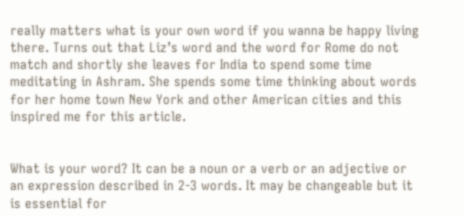really matters what is your own word if you wanna be happy living there. Turns out that Liz’s word and the word for Rome do not match and shortly she leaves for India to spend some time meditating in Ashram. She spends some time thinking about words for her home town New York and other American cities and this inspired me for this article.


What is your word? It can be a noun or a verb or an adjective or an expression described in 2-3 words. It may be changeable but it is essential for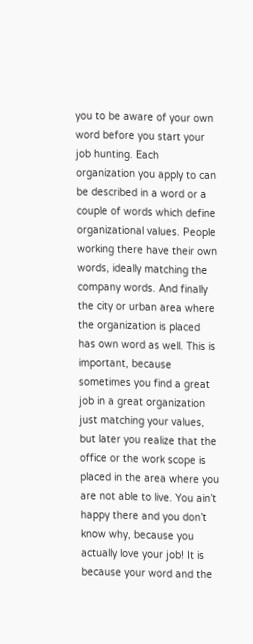you to be aware of your own word before you start your job hunting. Each organization you apply to can be described in a word or a couple of words which define organizational values. People working there have their own words, ideally matching the company words. And finally the city or urban area where the organization is placed has own word as well. This is important, because sometimes you find a great job in a great organization just matching your values, but later you realize that the office or the work scope is placed in the area where you are not able to live. You ain’t happy there and you don’t know why, because you actually love your job! It is because your word and the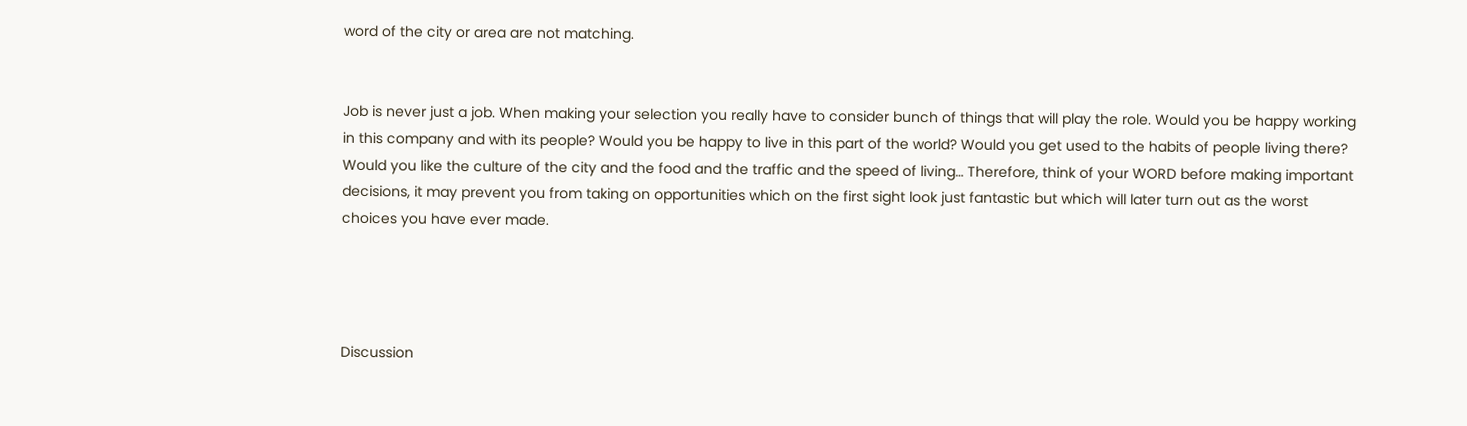word of the city or area are not matching.


Job is never just a job. When making your selection you really have to consider bunch of things that will play the role. Would you be happy working in this company and with its people? Would you be happy to live in this part of the world? Would you get used to the habits of people living there? Would you like the culture of the city and the food and the traffic and the speed of living… Therefore, think of your WORD before making important decisions, it may prevent you from taking on opportunities which on the first sight look just fantastic but which will later turn out as the worst choices you have ever made.




Discussion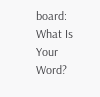board: What Is Your Word?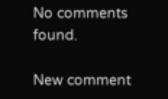No comments found.

New comment